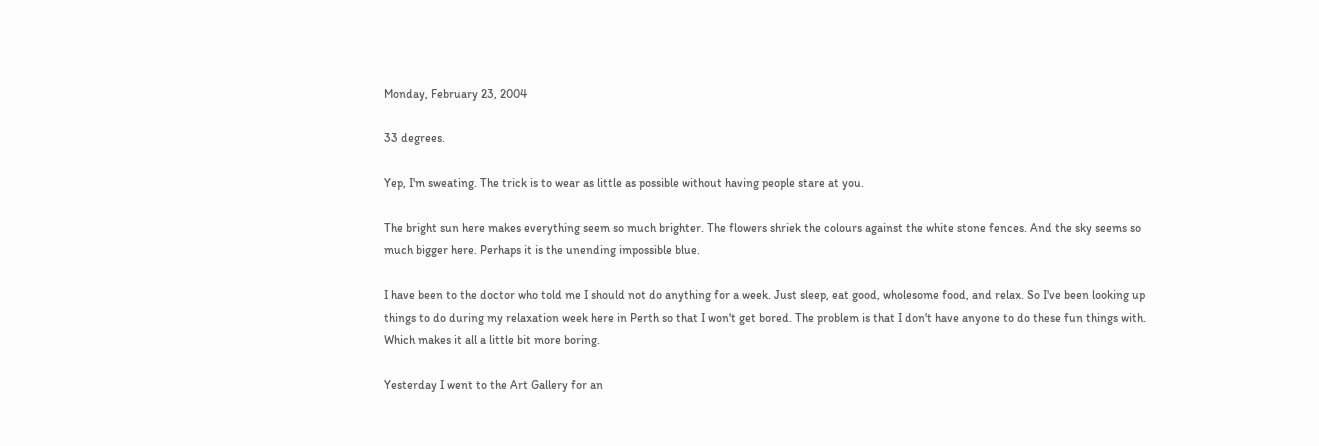Monday, February 23, 2004

33 degrees.

Yep, I'm sweating. The trick is to wear as little as possible without having people stare at you.

The bright sun here makes everything seem so much brighter. The flowers shriek the colours against the white stone fences. And the sky seems so much bigger here. Perhaps it is the unending impossible blue.

I have been to the doctor who told me I should not do anything for a week. Just sleep, eat good, wholesome food, and relax. So I've been looking up things to do during my relaxation week here in Perth so that I won't get bored. The problem is that I don't have anyone to do these fun things with. Which makes it all a little bit more boring.

Yesterday I went to the Art Gallery for an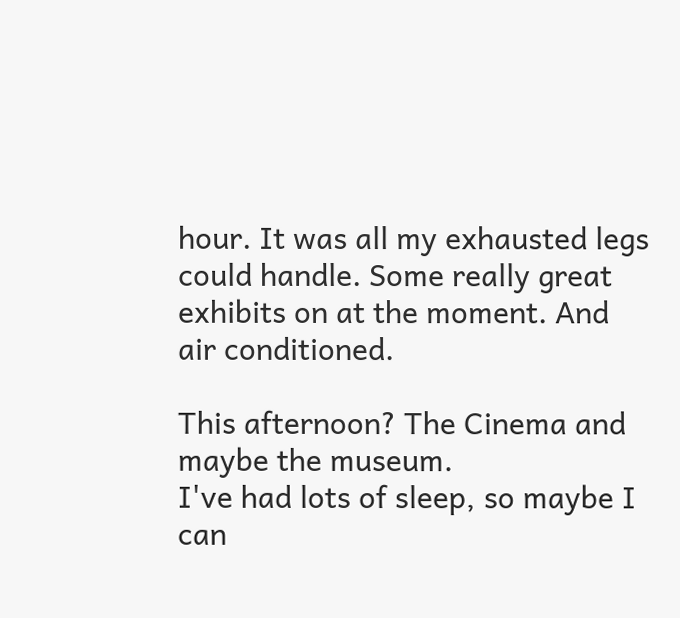hour. It was all my exhausted legs could handle. Some really great exhibits on at the moment. And air conditioned.

This afternoon? The Cinema and maybe the museum.
I've had lots of sleep, so maybe I can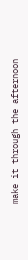make it through the afternoon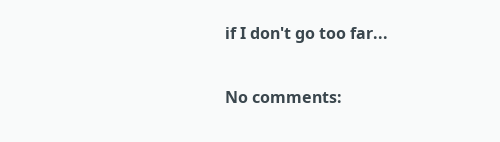if I don't go too far...

No comments: